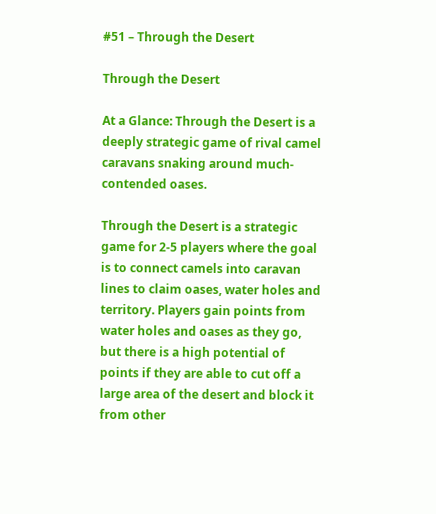#51 – Through the Desert

Through the Desert

At a Glance: Through the Desert is a deeply strategic game of rival camel caravans snaking around much-contended oases.

Through the Desert is a strategic game for 2-5 players where the goal is to connect camels into caravan lines to claim oases, water holes and territory. Players gain points from water holes and oases as they go, but there is a high potential of points if they are able to cut off a large area of the desert and block it from other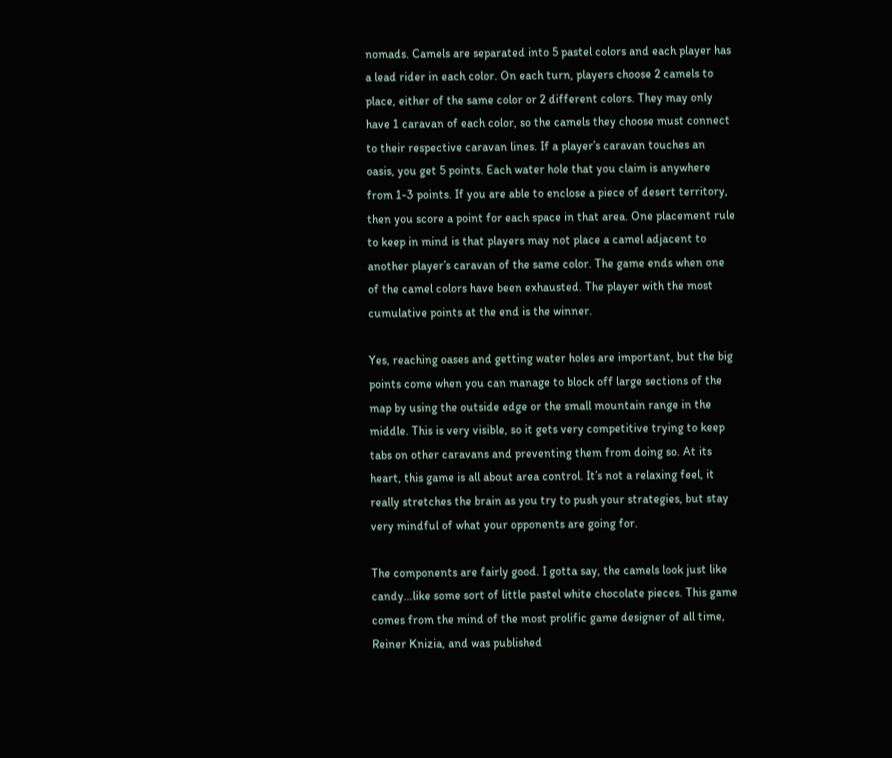nomads. Camels are separated into 5 pastel colors and each player has a lead rider in each color. On each turn, players choose 2 camels to place, either of the same color or 2 different colors. They may only have 1 caravan of each color, so the camels they choose must connect to their respective caravan lines. If a player’s caravan touches an oasis, you get 5 points. Each water hole that you claim is anywhere from 1-3 points. If you are able to enclose a piece of desert territory, then you score a point for each space in that area. One placement rule to keep in mind is that players may not place a camel adjacent to another player’s caravan of the same color. The game ends when one of the camel colors have been exhausted. The player with the most cumulative points at the end is the winner.

Yes, reaching oases and getting water holes are important, but the big points come when you can manage to block off large sections of the map by using the outside edge or the small mountain range in the middle. This is very visible, so it gets very competitive trying to keep tabs on other caravans and preventing them from doing so. At its heart, this game is all about area control. It’s not a relaxing feel, it really stretches the brain as you try to push your strategies, but stay very mindful of what your opponents are going for.

The components are fairly good. I gotta say, the camels look just like candy…like some sort of little pastel white chocolate pieces. This game comes from the mind of the most prolific game designer of all time, Reiner Knizia, and was published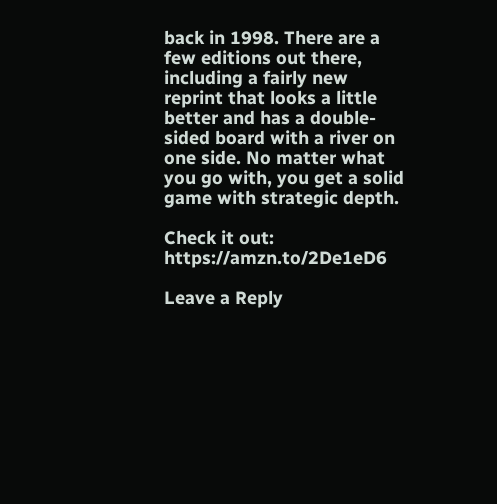back in 1998. There are a few editions out there, including a fairly new reprint that looks a little better and has a double-sided board with a river on one side. No matter what you go with, you get a solid game with strategic depth.

Check it out: https://amzn.to/2De1eD6

Leave a Reply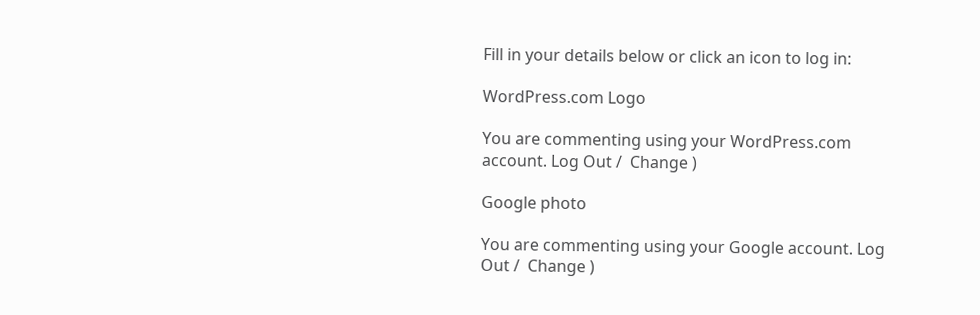Fill in your details below or click an icon to log in:

WordPress.com Logo

You are commenting using your WordPress.com account. Log Out /  Change )

Google photo

You are commenting using your Google account. Log Out /  Change )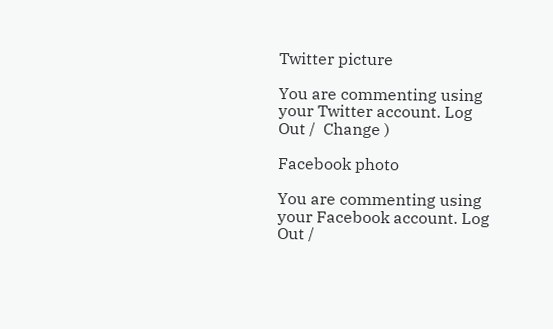Twitter picture

You are commenting using your Twitter account. Log Out /  Change )

Facebook photo

You are commenting using your Facebook account. Log Out /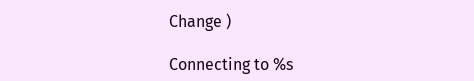Change )

Connecting to %s